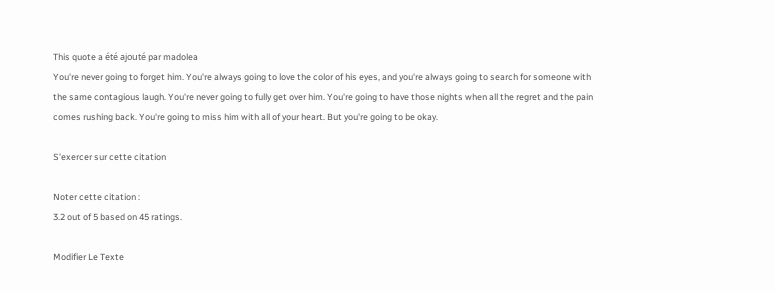This quote a été ajouté par madolea
You're never going to forget him. You're always going to love the color of his eyes, and you're always going to search for someone with the same contagious laugh. You're never going to fully get over him. You're going to have those nights when all the regret and the pain comes rushing back. You're going to miss him with all of your heart. But you're going to be okay.

S'exercer sur cette citation

Noter cette citation :
3.2 out of 5 based on 45 ratings.

Modifier Le Texte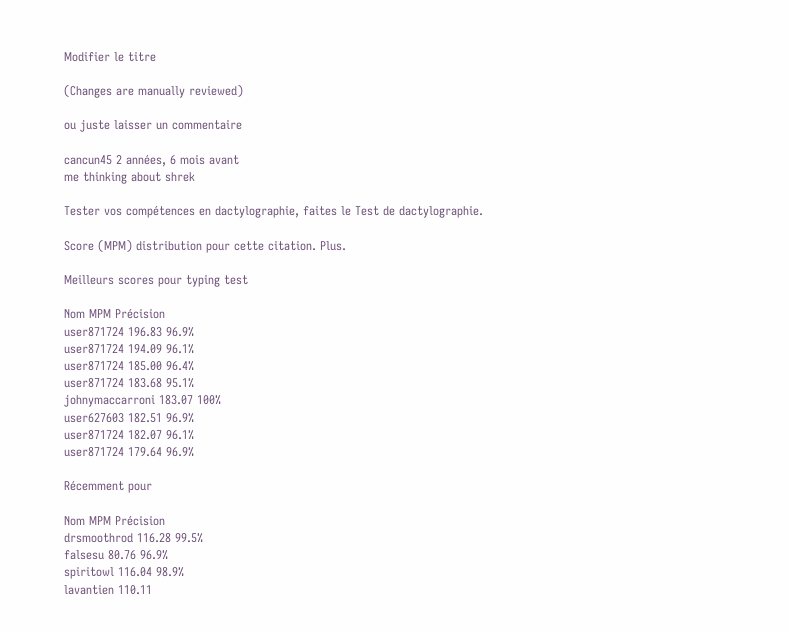Modifier le titre

(Changes are manually reviewed)

ou juste laisser un commentaire

cancun45 2 années, 6 mois avant
me thinking about shrek

Tester vos compétences en dactylographie, faites le Test de dactylographie.

Score (MPM) distribution pour cette citation. Plus.

Meilleurs scores pour typing test

Nom MPM Précision
user871724 196.83 96.9%
user871724 194.09 96.1%
user871724 185.00 96.4%
user871724 183.68 95.1%
johnymaccarroni 183.07 100%
user627603 182.51 96.9%
user871724 182.07 96.1%
user871724 179.64 96.9%

Récemment pour

Nom MPM Précision
drsmoothrod 116.28 99.5%
falsesu 80.76 96.9%
spiritowl 116.04 98.9%
lavantien 110.11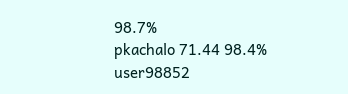98.7%
pkachalo 71.44 98.4%
user98852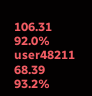106.31 92.0%
user48211 68.39 93.2%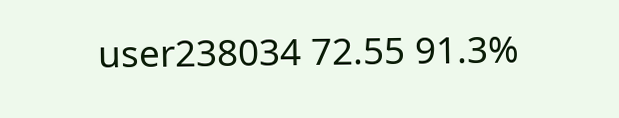user238034 72.55 91.3%